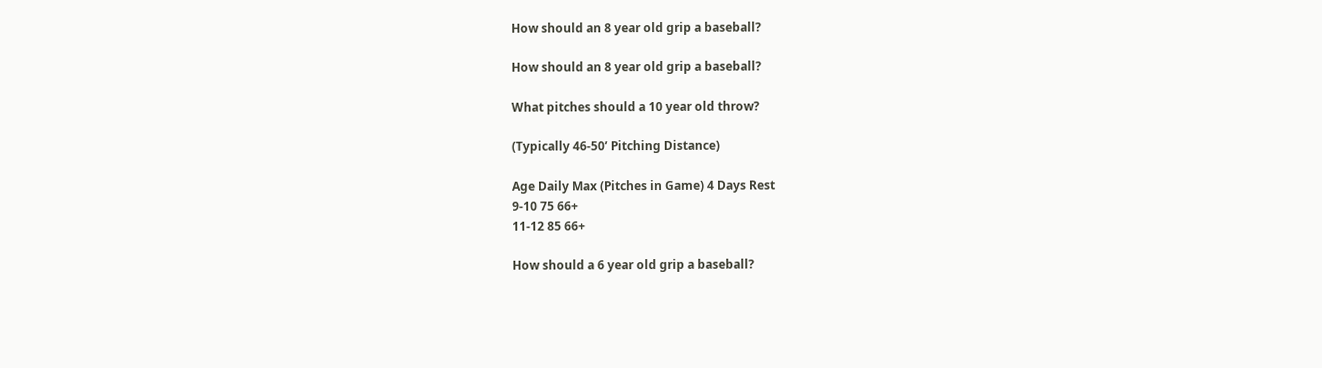How should an 8 year old grip a baseball?

How should an 8 year old grip a baseball?

What pitches should a 10 year old throw?

(Typically 46-50’ Pitching Distance)

Age Daily Max (Pitches in Game) 4 Days Rest
9-10 75 66+
11-12 85 66+

How should a 6 year old grip a baseball?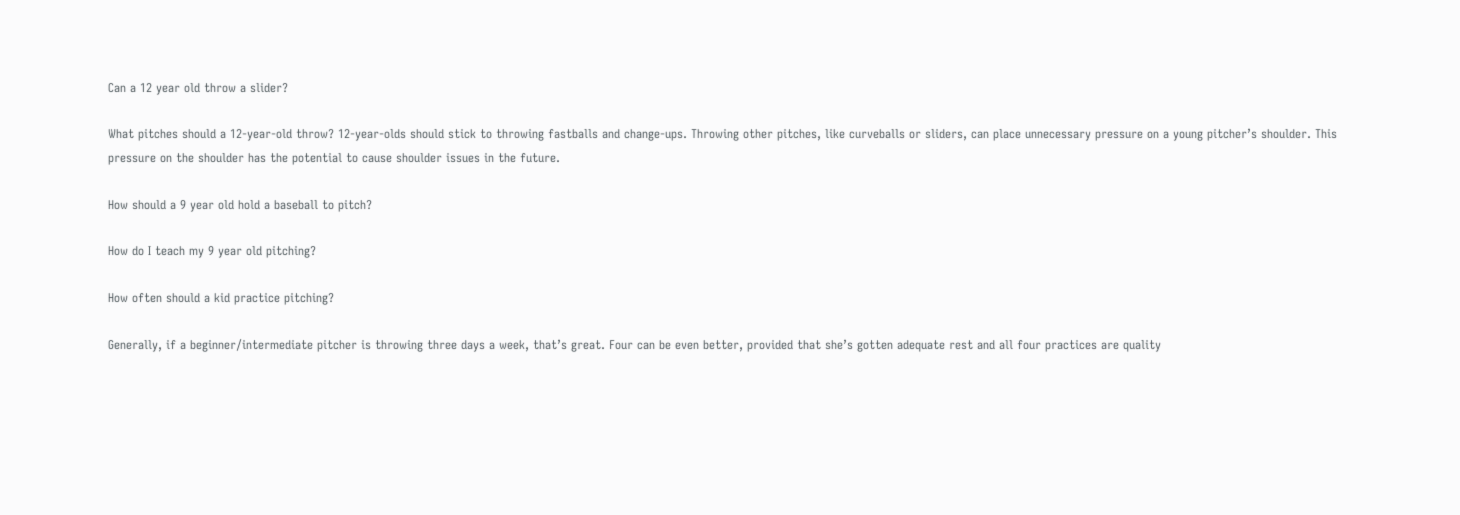Can a 12 year old throw a slider?

What pitches should a 12-year-old throw? 12-year-olds should stick to throwing fastballs and change-ups. Throwing other pitches, like curveballs or sliders, can place unnecessary pressure on a young pitcher’s shoulder. This pressure on the shoulder has the potential to cause shoulder issues in the future.

How should a 9 year old hold a baseball to pitch?

How do I teach my 9 year old pitching?

How often should a kid practice pitching?

Generally, if a beginner/intermediate pitcher is throwing three days a week, that’s great. Four can be even better, provided that she’s gotten adequate rest and all four practices are quality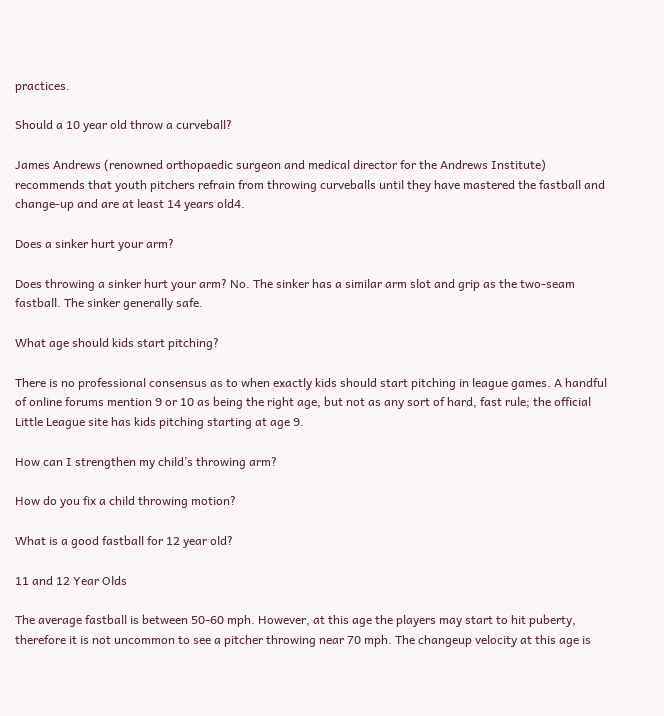practices.

Should a 10 year old throw a curveball?

James Andrews (renowned orthopaedic surgeon and medical director for the Andrews Institute) recommends that youth pitchers refrain from throwing curveballs until they have mastered the fastball and change-up and are at least 14 years old4.

Does a sinker hurt your arm?

Does throwing a sinker hurt your arm? No. The sinker has a similar arm slot and grip as the two-seam fastball. The sinker generally safe.

What age should kids start pitching?

There is no professional consensus as to when exactly kids should start pitching in league games. A handful of online forums mention 9 or 10 as being the right age, but not as any sort of hard, fast rule; the official Little League site has kids pitching starting at age 9.

How can I strengthen my child’s throwing arm?

How do you fix a child throwing motion?

What is a good fastball for 12 year old?

11 and 12 Year Olds

The average fastball is between 50-60 mph. However, at this age the players may start to hit puberty, therefore it is not uncommon to see a pitcher throwing near 70 mph. The changeup velocity at this age is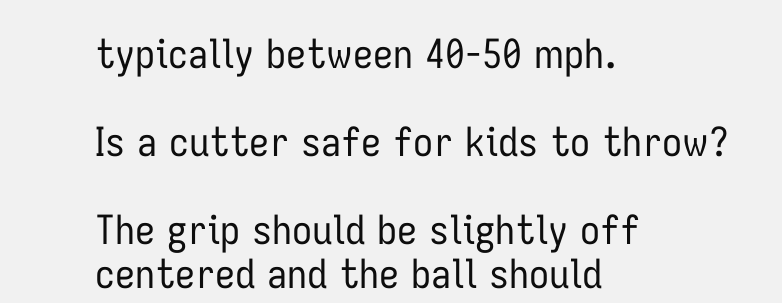typically between 40-50 mph.

Is a cutter safe for kids to throw?

The grip should be slightly off centered and the ball should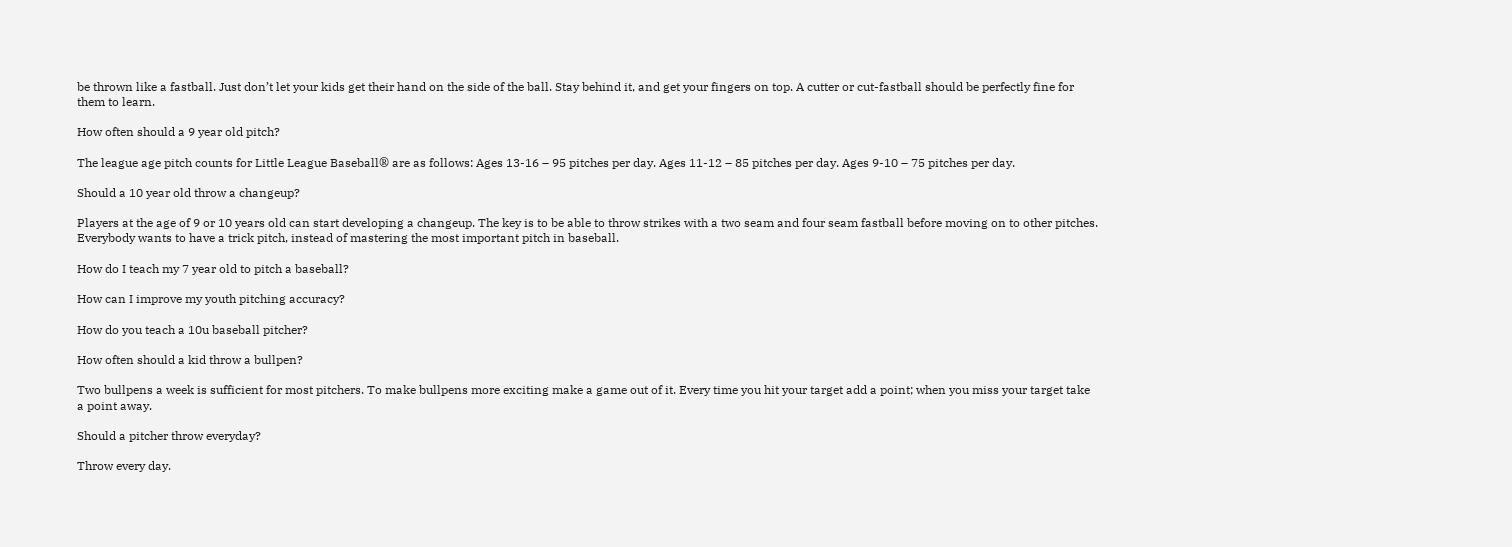be thrown like a fastball. Just don’t let your kids get their hand on the side of the ball. Stay behind it, and get your fingers on top. A cutter or cut-fastball should be perfectly fine for them to learn.

How often should a 9 year old pitch?

The league age pitch counts for Little League Baseball® are as follows: Ages 13-16 – 95 pitches per day. Ages 11-12 – 85 pitches per day. Ages 9-10 – 75 pitches per day.

Should a 10 year old throw a changeup?

Players at the age of 9 or 10 years old can start developing a changeup. The key is to be able to throw strikes with a two seam and four seam fastball before moving on to other pitches. Everybody wants to have a trick pitch, instead of mastering the most important pitch in baseball.

How do I teach my 7 year old to pitch a baseball?

How can I improve my youth pitching accuracy?

How do you teach a 10u baseball pitcher?

How often should a kid throw a bullpen?

Two bullpens a week is sufficient for most pitchers. To make bullpens more exciting make a game out of it. Every time you hit your target add a point; when you miss your target take a point away.

Should a pitcher throw everyday?

Throw every day.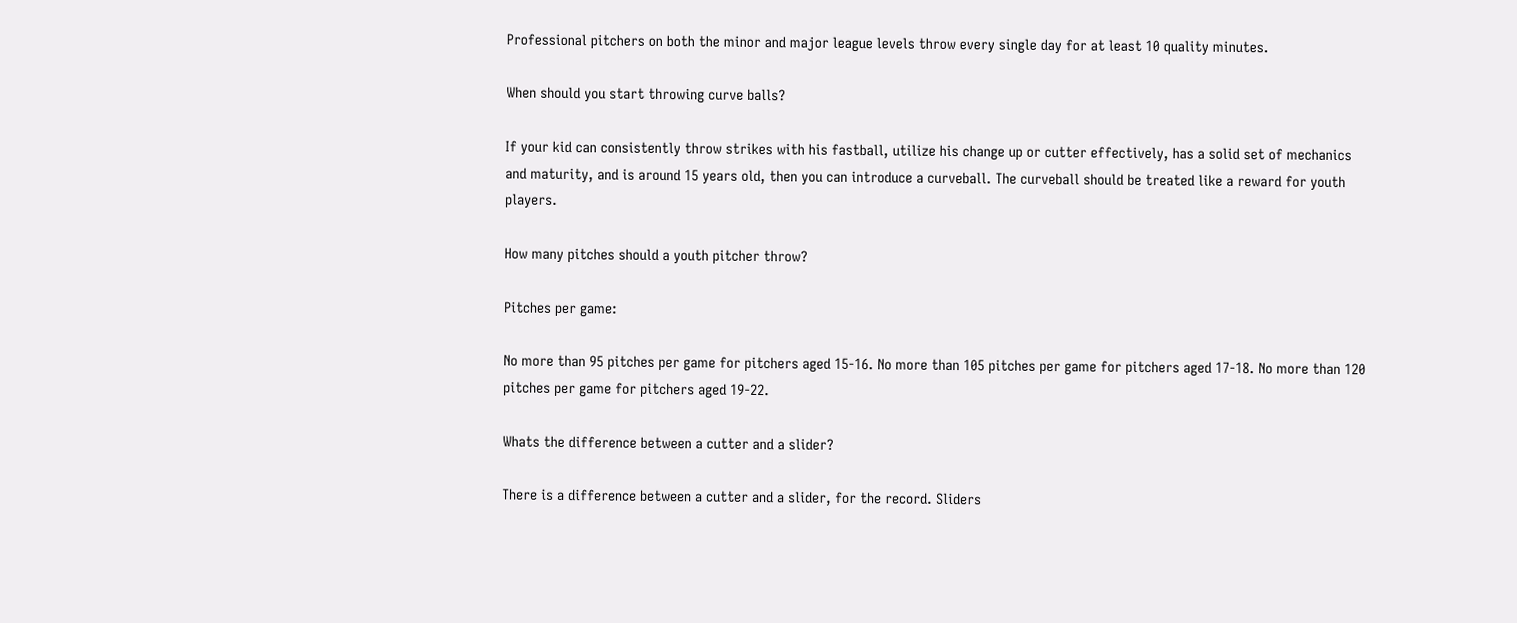Professional pitchers on both the minor and major league levels throw every single day for at least 10 quality minutes.

When should you start throwing curve balls?

If your kid can consistently throw strikes with his fastball, utilize his change up or cutter effectively, has a solid set of mechanics and maturity, and is around 15 years old, then you can introduce a curveball. The curveball should be treated like a reward for youth players.

How many pitches should a youth pitcher throw?

Pitches per game:

No more than 95 pitches per game for pitchers aged 15-16. No more than 105 pitches per game for pitchers aged 17-18. No more than 120 pitches per game for pitchers aged 19-22.

Whats the difference between a cutter and a slider?

There is a difference between a cutter and a slider, for the record. Sliders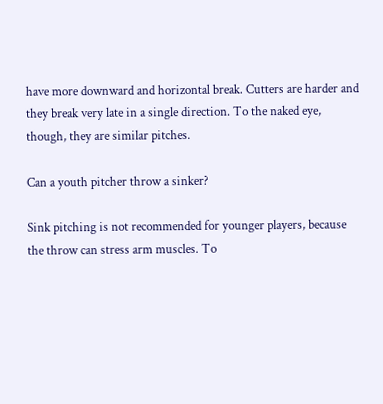have more downward and horizontal break. Cutters are harder and they break very late in a single direction. To the naked eye, though, they are similar pitches.

Can a youth pitcher throw a sinker?

Sink pitching is not recommended for younger players, because the throw can stress arm muscles. To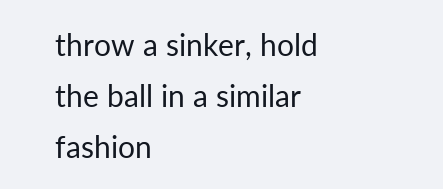throw a sinker, hold the ball in a similar fashion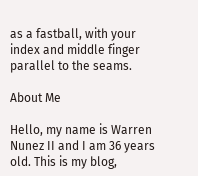as a fastball, with your index and middle finger parallel to the seams.

About Me

Hello, my name is Warren Nunez II and I am 36 years old. This is my blog,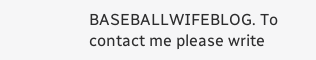BASEBALLWIFEBLOG. To contact me please write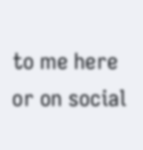to me here or on social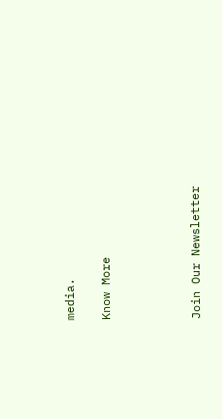media.

Know More




Join Our Newsletter